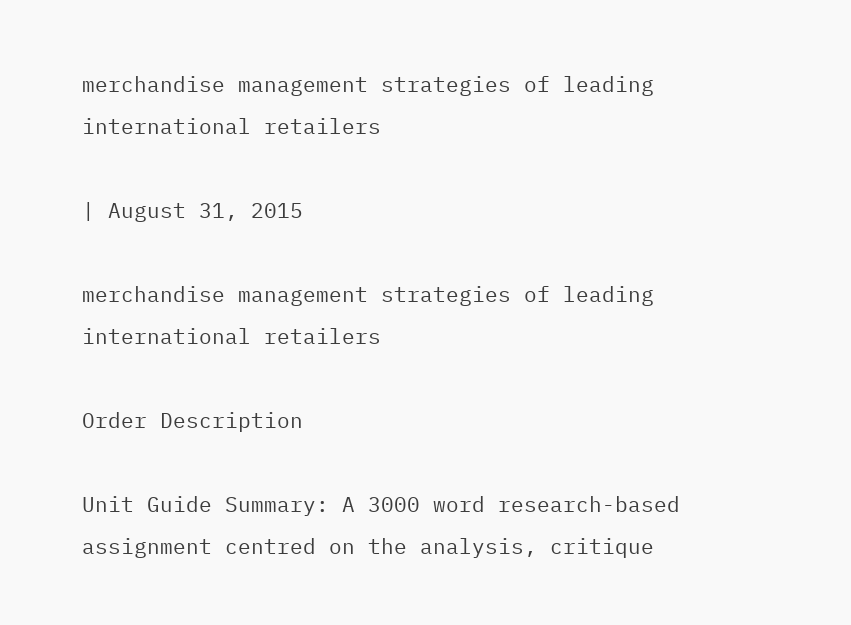merchandise management strategies of leading international retailers

| August 31, 2015

merchandise management strategies of leading international retailers

Order Description

Unit Guide Summary: A 3000 word research-based assignment centred on the analysis, critique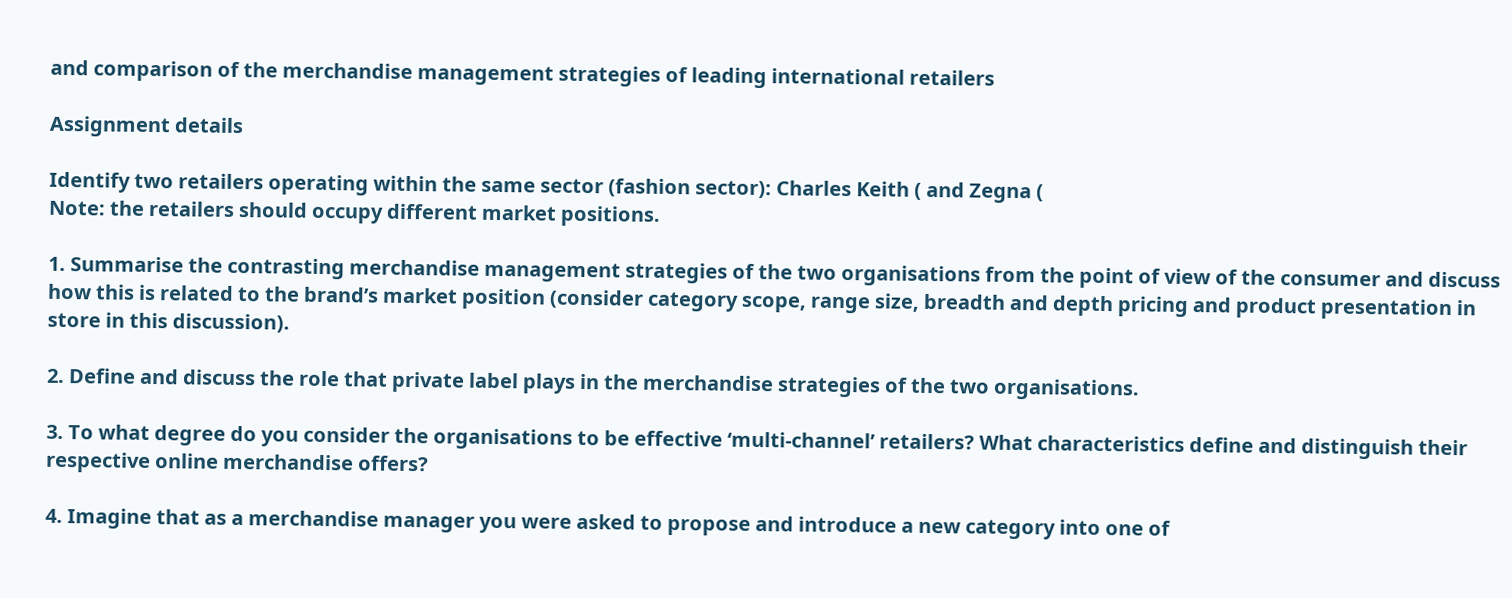and comparison of the merchandise management strategies of leading international retailers

Assignment details

Identify two retailers operating within the same sector (fashion sector): Charles Keith ( and Zegna (
Note: the retailers should occupy different market positions.

1. Summarise the contrasting merchandise management strategies of the two organisations from the point of view of the consumer and discuss how this is related to the brand’s market position (consider category scope, range size, breadth and depth pricing and product presentation in store in this discussion).

2. Define and discuss the role that private label plays in the merchandise strategies of the two organisations.

3. To what degree do you consider the organisations to be effective ‘multi-channel’ retailers? What characteristics define and distinguish their respective online merchandise offers?

4. Imagine that as a merchandise manager you were asked to propose and introduce a new category into one of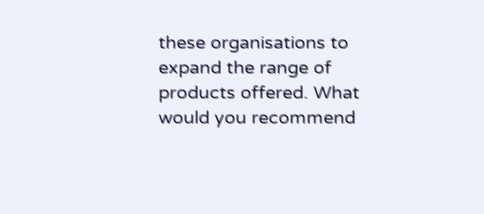these organisations to expand the range of products offered. What would you recommend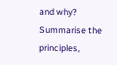and why? Summarise the principles,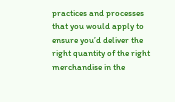practices and processes that you would apply to ensure you’d deliver the right quantity of the right merchandise in the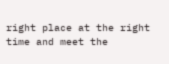right place at the right time and meet the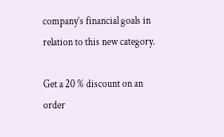company’s financial goals in relation to this new category.

Get a 20 % discount on an order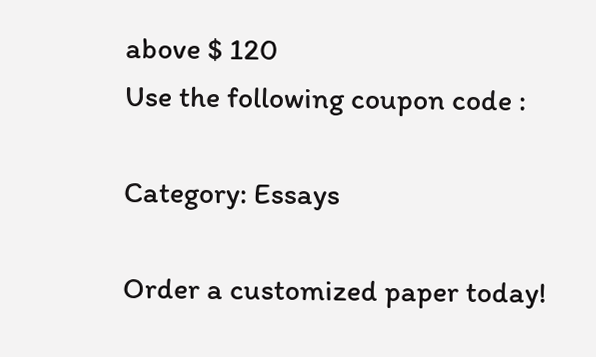above $ 120
Use the following coupon code :

Category: Essays

Order a customized paper today!